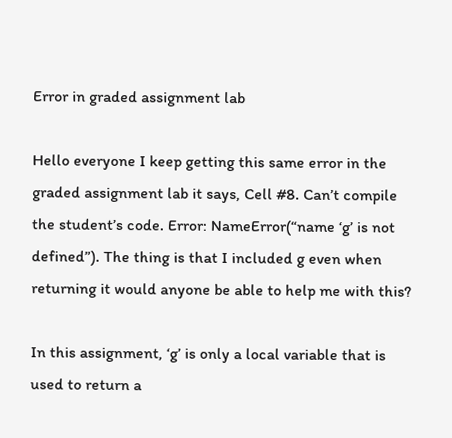Error in graded assignment lab

Hello everyone I keep getting this same error in the graded assignment lab it says, Cell #8. Can’t compile the student’s code. Error: NameError(“name ‘g’ is not defined”). The thing is that I included g even when returning it would anyone be able to help me with this?

In this assignment, ‘g’ is only a local variable that is used to return a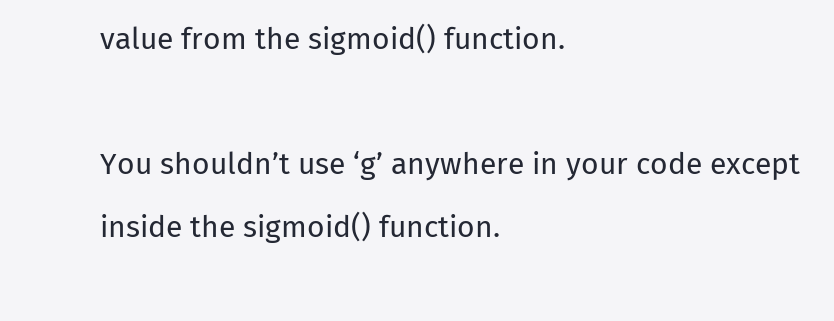value from the sigmoid() function.

You shouldn’t use ‘g’ anywhere in your code except inside the sigmoid() function.